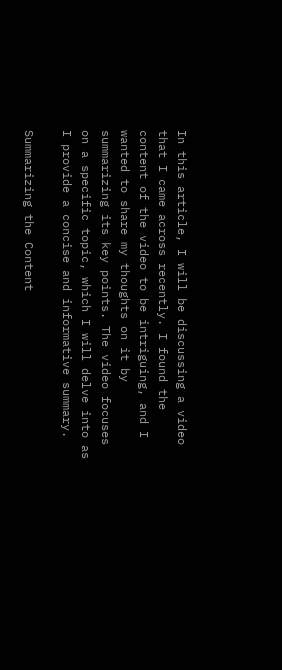In this article, I will be discussing a video that I came across recently. I found the content of the video to be intriguing, and I wanted to share my thoughts on it by summarizing its key points. The video focuses on a specific topic, which I will delve into as I provide a concise and informative summary.

Summarizing the Content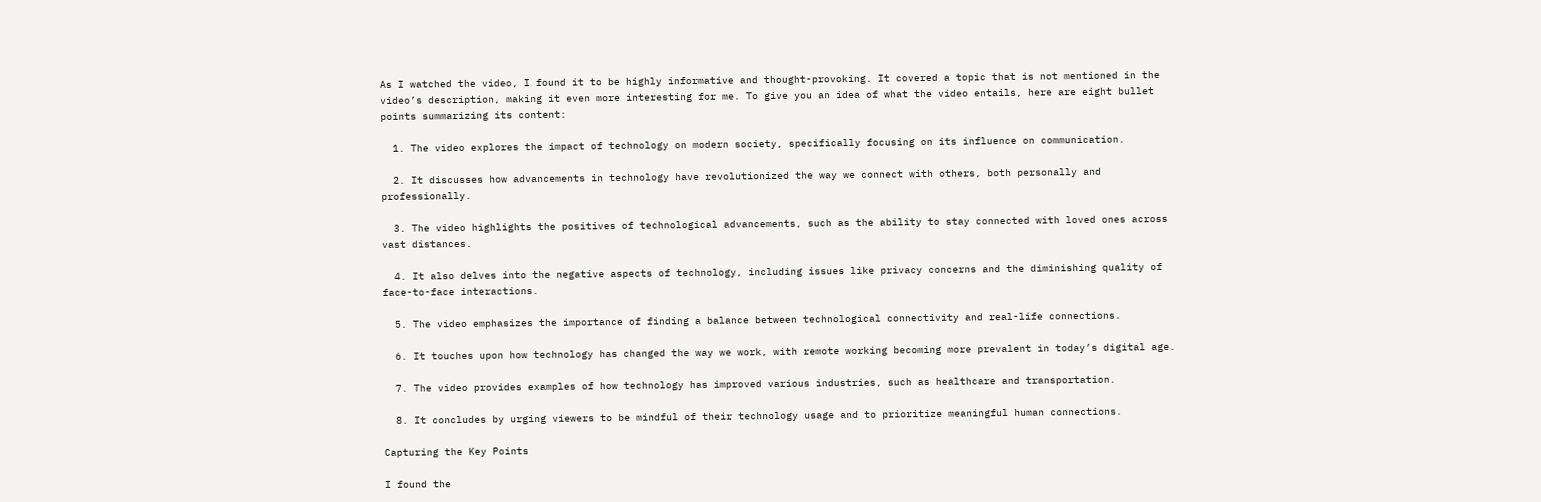As I watched the video, I found it to be highly informative and thought-provoking. It covered a topic that is not mentioned in the video’s description, making it even more interesting for me. To give you an idea of what the video entails, here are eight bullet points summarizing its content:

  1. The video explores the impact of technology on modern society, specifically focusing on its influence on communication.

  2. It discusses how advancements in technology have revolutionized the way we connect with others, both personally and professionally.

  3. The video highlights the positives of technological advancements, such as the ability to stay connected with loved ones across vast distances.

  4. It also delves into the negative aspects of technology, including issues like privacy concerns and the diminishing quality of face-to-face interactions.

  5. The video emphasizes the importance of finding a balance between technological connectivity and real-life connections.

  6. It touches upon how technology has changed the way we work, with remote working becoming more prevalent in today’s digital age.

  7. The video provides examples of how technology has improved various industries, such as healthcare and transportation.

  8. It concludes by urging viewers to be mindful of their technology usage and to prioritize meaningful human connections.

Capturing the Key Points

I found the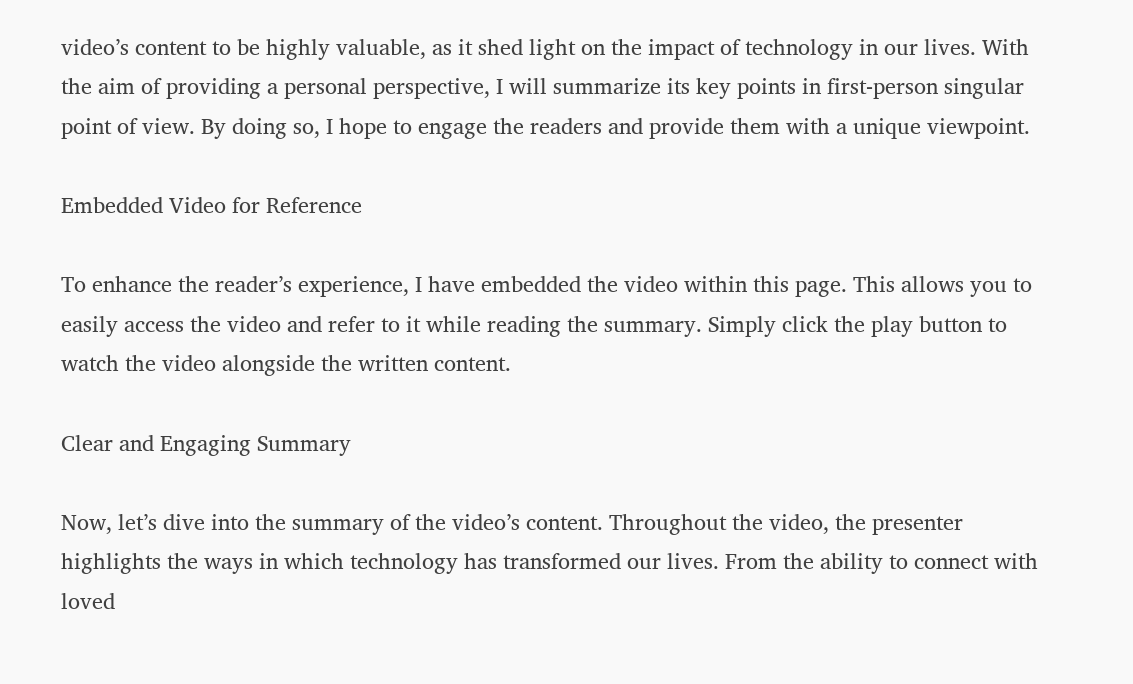video’s content to be highly valuable, as it shed light on the impact of technology in our lives. With the aim of providing a personal perspective, I will summarize its key points in first-person singular point of view. By doing so, I hope to engage the readers and provide them with a unique viewpoint.

Embedded Video for Reference

To enhance the reader’s experience, I have embedded the video within this page. This allows you to easily access the video and refer to it while reading the summary. Simply click the play button to watch the video alongside the written content.

Clear and Engaging Summary

Now, let’s dive into the summary of the video’s content. Throughout the video, the presenter highlights the ways in which technology has transformed our lives. From the ability to connect with loved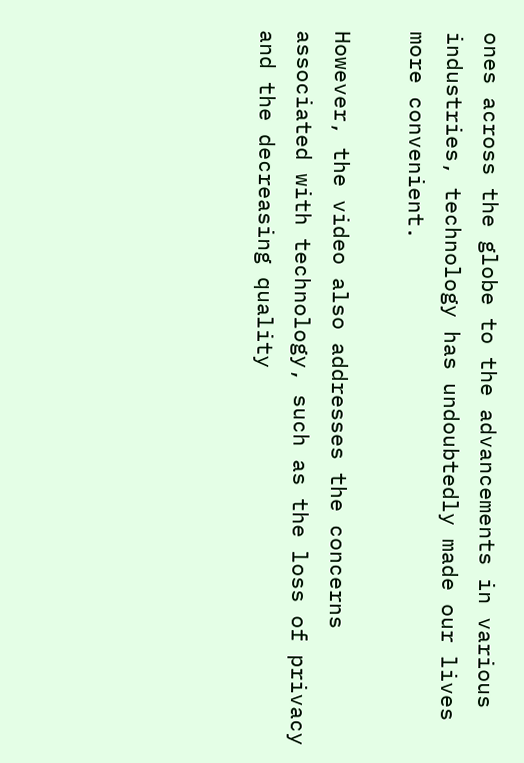ones across the globe to the advancements in various industries, technology has undoubtedly made our lives more convenient.

However, the video also addresses the concerns associated with technology, such as the loss of privacy and the decreasing quality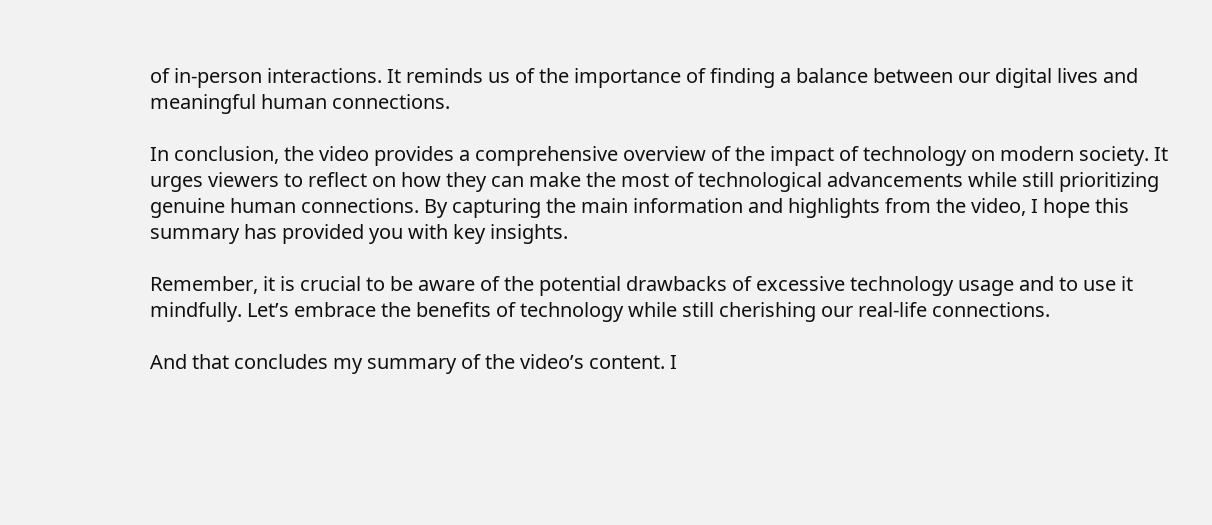of in-person interactions. It reminds us of the importance of finding a balance between our digital lives and meaningful human connections.

In conclusion, the video provides a comprehensive overview of the impact of technology on modern society. It urges viewers to reflect on how they can make the most of technological advancements while still prioritizing genuine human connections. By capturing the main information and highlights from the video, I hope this summary has provided you with key insights.

Remember, it is crucial to be aware of the potential drawbacks of excessive technology usage and to use it mindfully. Let’s embrace the benefits of technology while still cherishing our real-life connections.

And that concludes my summary of the video’s content. I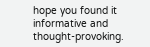hope you found it informative and thought-provoking.